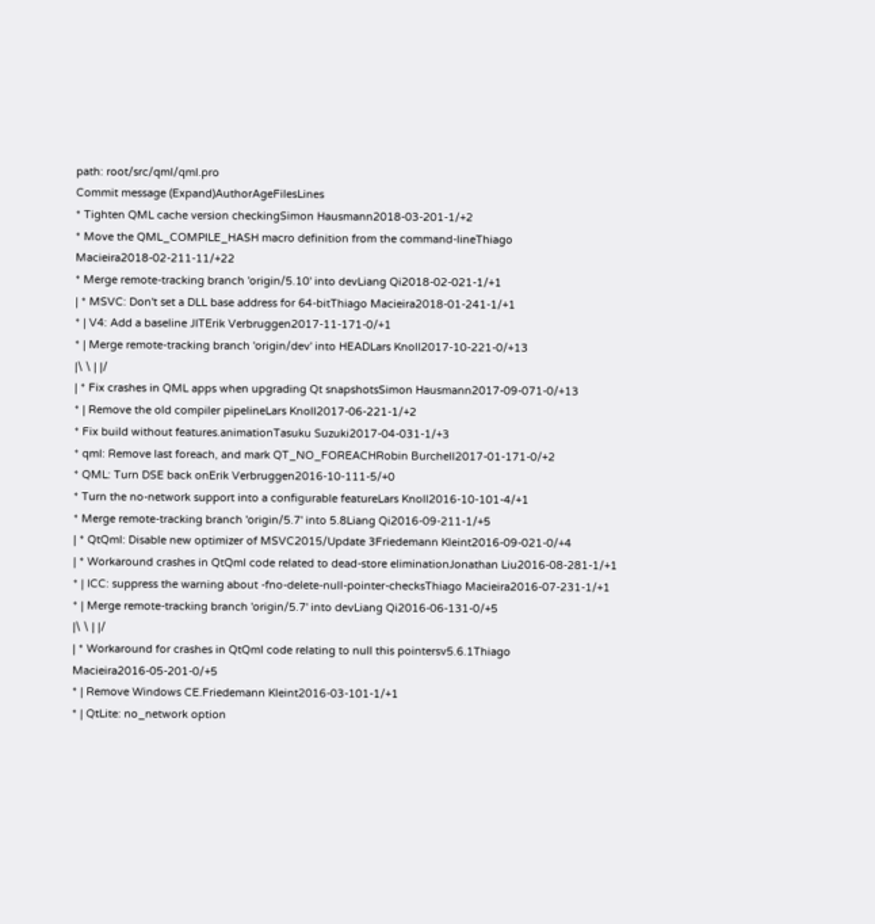path: root/src/qml/qml.pro
Commit message (Expand)AuthorAgeFilesLines
* Tighten QML cache version checkingSimon Hausmann2018-03-201-1/+2
* Move the QML_COMPILE_HASH macro definition from the command-lineThiago Macieira2018-02-211-11/+22
* Merge remote-tracking branch 'origin/5.10' into devLiang Qi2018-02-021-1/+1
| * MSVC: Don't set a DLL base address for 64-bitThiago Macieira2018-01-241-1/+1
* | V4: Add a baseline JITErik Verbruggen2017-11-171-0/+1
* | Merge remote-tracking branch 'origin/dev' into HEADLars Knoll2017-10-221-0/+13
|\ \ | |/
| * Fix crashes in QML apps when upgrading Qt snapshotsSimon Hausmann2017-09-071-0/+13
* | Remove the old compiler pipelineLars Knoll2017-06-221-1/+2
* Fix build without features.animationTasuku Suzuki2017-04-031-1/+3
* qml: Remove last foreach, and mark QT_NO_FOREACHRobin Burchell2017-01-171-0/+2
* QML: Turn DSE back onErik Verbruggen2016-10-111-5/+0
* Turn the no-network support into a configurable featureLars Knoll2016-10-101-4/+1
* Merge remote-tracking branch 'origin/5.7' into 5.8Liang Qi2016-09-211-1/+5
| * QtQml: Disable new optimizer of MSVC2015/Update 3Friedemann Kleint2016-09-021-0/+4
| * Workaround crashes in QtQml code related to dead-store eliminationJonathan Liu2016-08-281-1/+1
* | ICC: suppress the warning about -fno-delete-null-pointer-checksThiago Macieira2016-07-231-1/+1
* | Merge remote-tracking branch 'origin/5.7' into devLiang Qi2016-06-131-0/+5
|\ \ | |/
| * Workaround for crashes in QtQml code relating to null this pointersv5.6.1Thiago Macieira2016-05-201-0/+5
* | Remove Windows CE.Friedemann Kleint2016-03-101-1/+1
* | QtLite: no_network option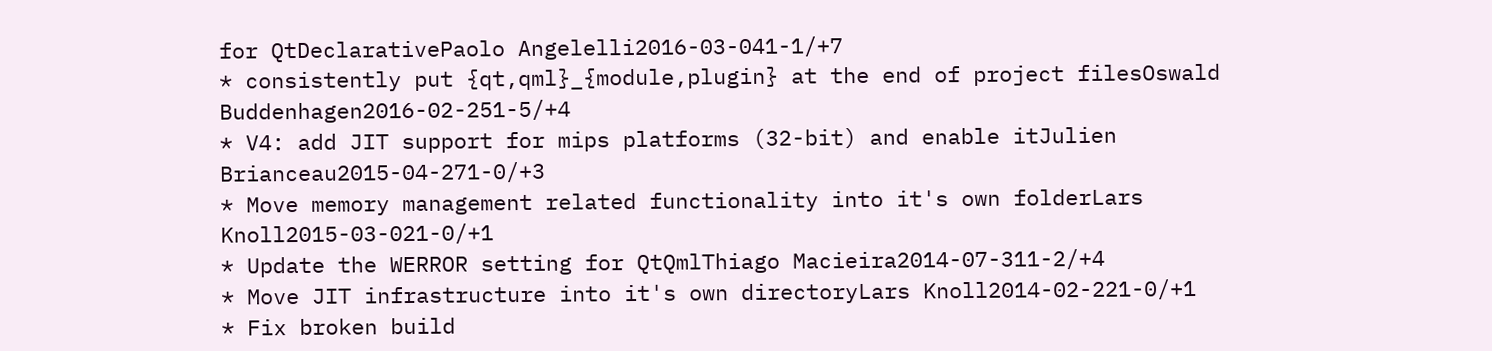for QtDeclarativePaolo Angelelli2016-03-041-1/+7
* consistently put {qt,qml}_{module,plugin} at the end of project filesOswald Buddenhagen2016-02-251-5/+4
* V4: add JIT support for mips platforms (32-bit) and enable itJulien Brianceau2015-04-271-0/+3
* Move memory management related functionality into it's own folderLars Knoll2015-03-021-0/+1
* Update the WERROR setting for QtQmlThiago Macieira2014-07-311-2/+4
* Move JIT infrastructure into it's own directoryLars Knoll2014-02-221-0/+1
* Fix broken build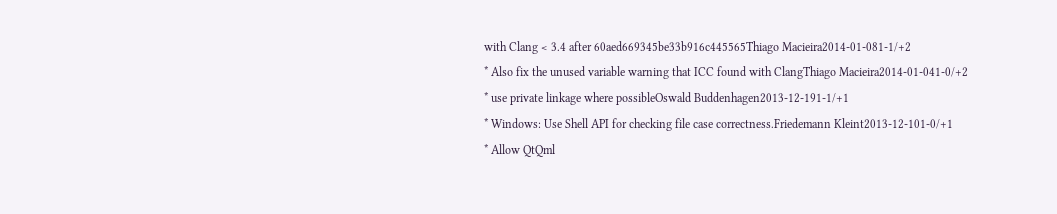with Clang < 3.4 after 60aed669345be33b916c445565Thiago Macieira2014-01-081-1/+2
* Also fix the unused variable warning that ICC found with ClangThiago Macieira2014-01-041-0/+2
* use private linkage where possibleOswald Buddenhagen2013-12-191-1/+1
* Windows: Use Shell API for checking file case correctness.Friedemann Kleint2013-12-101-0/+1
* Allow QtQml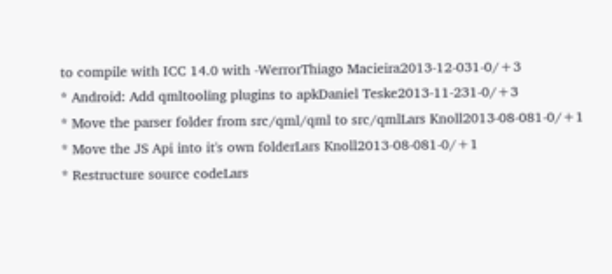to compile with ICC 14.0 with -WerrorThiago Macieira2013-12-031-0/+3
* Android: Add qmltooling plugins to apkDaniel Teske2013-11-231-0/+3
* Move the parser folder from src/qml/qml to src/qmlLars Knoll2013-08-081-0/+1
* Move the JS Api into it's own folderLars Knoll2013-08-081-0/+1
* Restructure source codeLars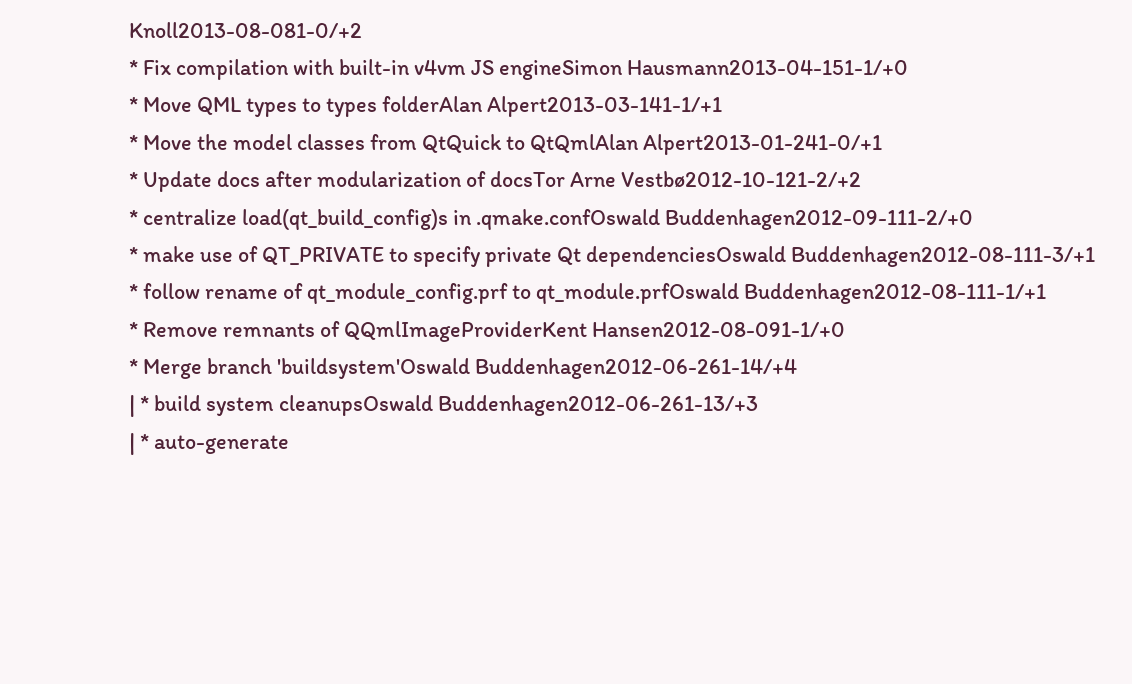Knoll2013-08-081-0/+2
* Fix compilation with built-in v4vm JS engineSimon Hausmann2013-04-151-1/+0
* Move QML types to types folderAlan Alpert2013-03-141-1/+1
* Move the model classes from QtQuick to QtQmlAlan Alpert2013-01-241-0/+1
* Update docs after modularization of docsTor Arne Vestbø2012-10-121-2/+2
* centralize load(qt_build_config)s in .qmake.confOswald Buddenhagen2012-09-111-2/+0
* make use of QT_PRIVATE to specify private Qt dependenciesOswald Buddenhagen2012-08-111-3/+1
* follow rename of qt_module_config.prf to qt_module.prfOswald Buddenhagen2012-08-111-1/+1
* Remove remnants of QQmlImageProviderKent Hansen2012-08-091-1/+0
* Merge branch 'buildsystem'Oswald Buddenhagen2012-06-261-14/+4
| * build system cleanupsOswald Buddenhagen2012-06-261-13/+3
| * auto-generate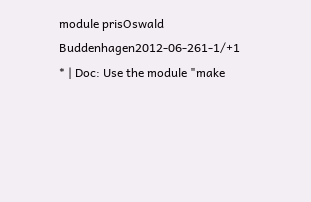module prisOswald Buddenhagen2012-06-261-1/+1
* | Doc: Use the module "make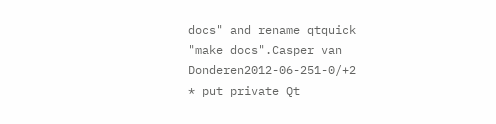docs" and rename qtquick "make docs".Casper van Donderen2012-06-251-0/+2
* put private Qt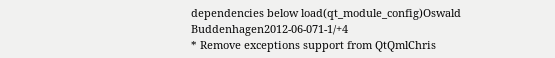dependencies below load(qt_module_config)Oswald Buddenhagen2012-06-071-1/+4
* Remove exceptions support from QtQmlChris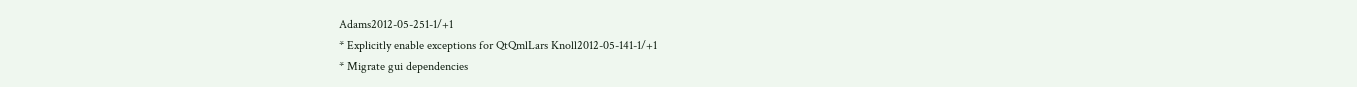Adams2012-05-251-1/+1
* Explicitly enable exceptions for QtQmlLars Knoll2012-05-141-1/+1
* Migrate gui dependencies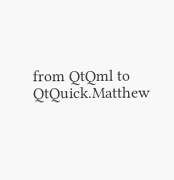from QtQml to QtQuick.Matthew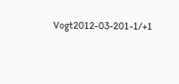Vogt2012-03-201-1/+1